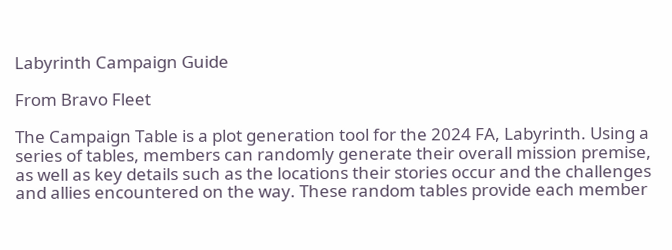Labyrinth Campaign Guide

From Bravo Fleet

The Campaign Table is a plot generation tool for the 2024 FA, Labyrinth. Using a series of tables, members can randomly generate their overall mission premise, as well as key details such as the locations their stories occur and the challenges and allies encountered on the way. These random tables provide each member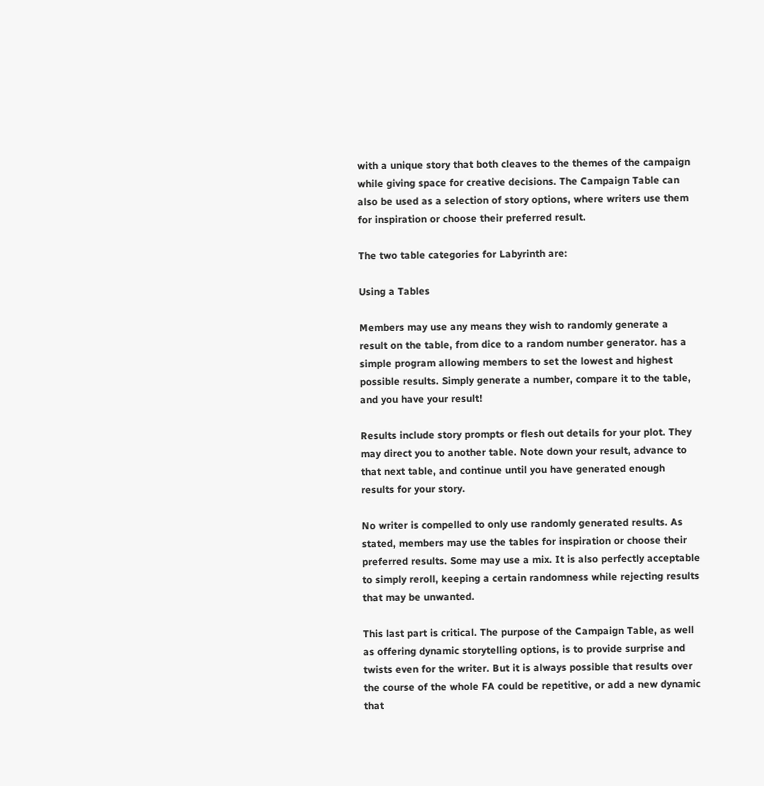with a unique story that both cleaves to the themes of the campaign while giving space for creative decisions. The Campaign Table can also be used as a selection of story options, where writers use them for inspiration or choose their preferred result.

The two table categories for Labyrinth are:

Using a Tables

Members may use any means they wish to randomly generate a result on the table, from dice to a random number generator. has a simple program allowing members to set the lowest and highest possible results. Simply generate a number, compare it to the table, and you have your result!

Results include story prompts or flesh out details for your plot. They may direct you to another table. Note down your result, advance to that next table, and continue until you have generated enough results for your story.

No writer is compelled to only use randomly generated results. As stated, members may use the tables for inspiration or choose their preferred results. Some may use a mix. It is also perfectly acceptable to simply reroll, keeping a certain randomness while rejecting results that may be unwanted.

This last part is critical. The purpose of the Campaign Table, as well as offering dynamic storytelling options, is to provide surprise and twists even for the writer. But it is always possible that results over the course of the whole FA could be repetitive, or add a new dynamic that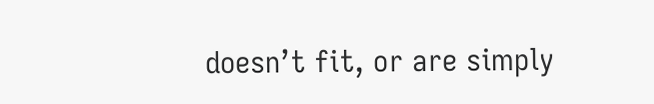doesn’t fit, or are simply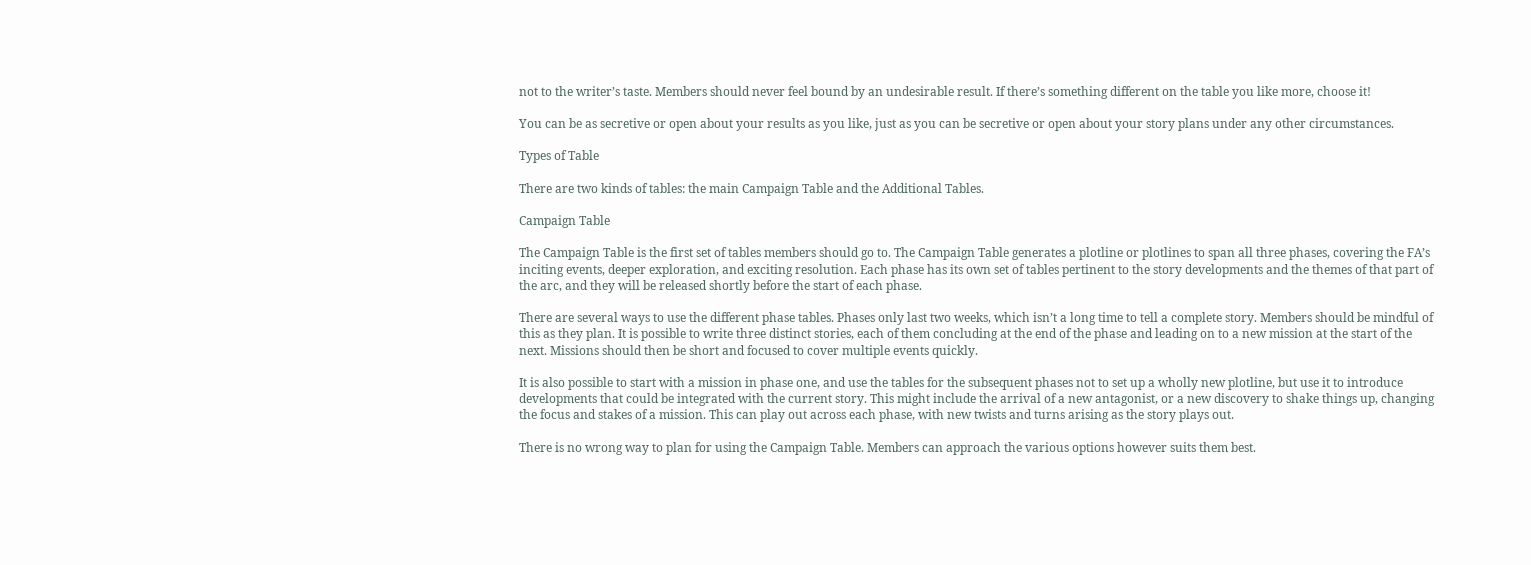not to the writer’s taste. Members should never feel bound by an undesirable result. If there’s something different on the table you like more, choose it!

You can be as secretive or open about your results as you like, just as you can be secretive or open about your story plans under any other circumstances.

Types of Table

There are two kinds of tables: the main Campaign Table and the Additional Tables.

Campaign Table

The Campaign Table is the first set of tables members should go to. The Campaign Table generates a plotline or plotlines to span all three phases, covering the FA’s inciting events, deeper exploration, and exciting resolution. Each phase has its own set of tables pertinent to the story developments and the themes of that part of the arc, and they will be released shortly before the start of each phase.

There are several ways to use the different phase tables. Phases only last two weeks, which isn’t a long time to tell a complete story. Members should be mindful of this as they plan. It is possible to write three distinct stories, each of them concluding at the end of the phase and leading on to a new mission at the start of the next. Missions should then be short and focused to cover multiple events quickly.

It is also possible to start with a mission in phase one, and use the tables for the subsequent phases not to set up a wholly new plotline, but use it to introduce developments that could be integrated with the current story. This might include the arrival of a new antagonist, or a new discovery to shake things up, changing the focus and stakes of a mission. This can play out across each phase, with new twists and turns arising as the story plays out.

There is no wrong way to plan for using the Campaign Table. Members can approach the various options however suits them best.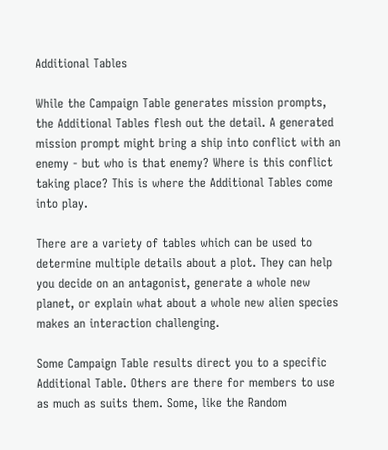Additional Tables

While the Campaign Table generates mission prompts, the Additional Tables flesh out the detail. A generated mission prompt might bring a ship into conflict with an enemy - but who is that enemy? Where is this conflict taking place? This is where the Additional Tables come into play.

There are a variety of tables which can be used to determine multiple details about a plot. They can help you decide on an antagonist, generate a whole new planet, or explain what about a whole new alien species makes an interaction challenging.

Some Campaign Table results direct you to a specific Additional Table. Others are there for members to use as much as suits them. Some, like the Random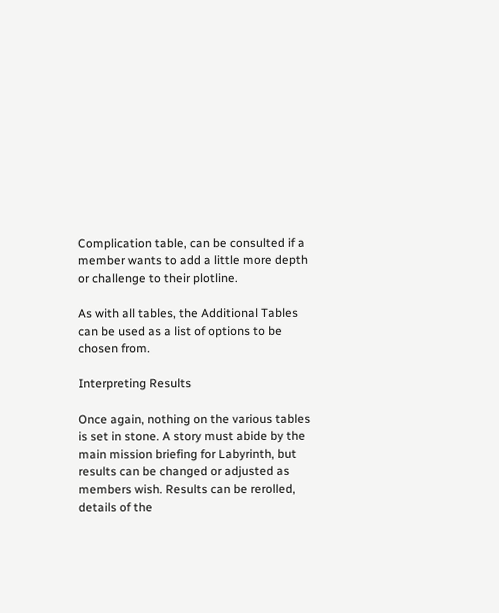Complication table, can be consulted if a member wants to add a little more depth or challenge to their plotline.

As with all tables, the Additional Tables can be used as a list of options to be chosen from.

Interpreting Results

Once again, nothing on the various tables is set in stone. A story must abide by the main mission briefing for Labyrinth, but results can be changed or adjusted as members wish. Results can be rerolled, details of the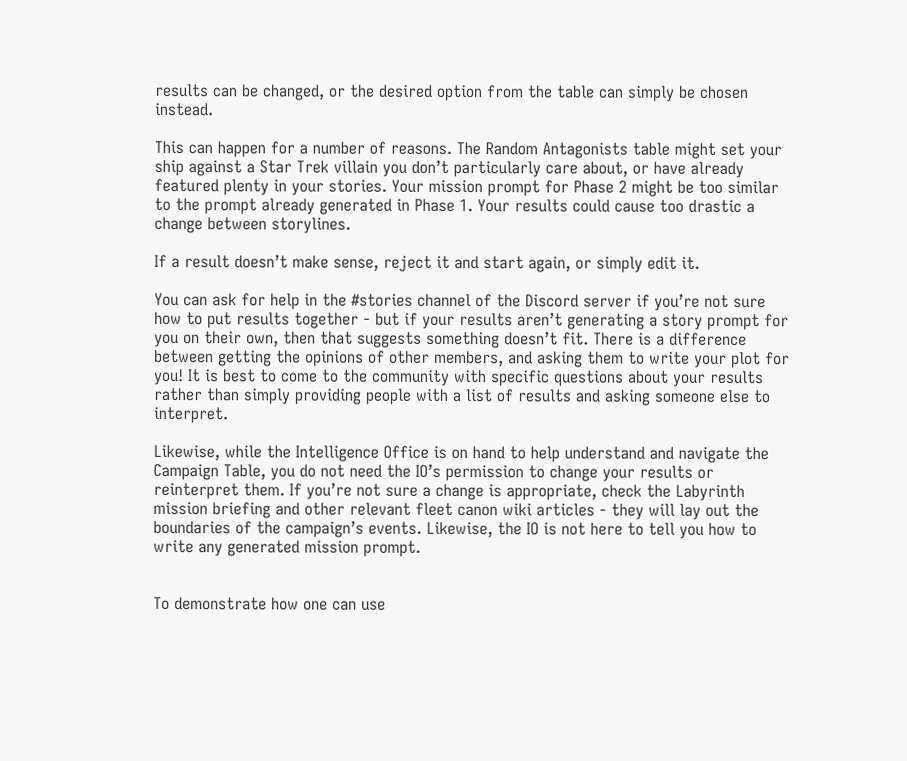results can be changed, or the desired option from the table can simply be chosen instead.

This can happen for a number of reasons. The Random Antagonists table might set your ship against a Star Trek villain you don’t particularly care about, or have already featured plenty in your stories. Your mission prompt for Phase 2 might be too similar to the prompt already generated in Phase 1. Your results could cause too drastic a change between storylines.

If a result doesn’t make sense, reject it and start again, or simply edit it.

You can ask for help in the #stories channel of the Discord server if you’re not sure how to put results together - but if your results aren’t generating a story prompt for you on their own, then that suggests something doesn’t fit. There is a difference between getting the opinions of other members, and asking them to write your plot for you! It is best to come to the community with specific questions about your results rather than simply providing people with a list of results and asking someone else to interpret.

Likewise, while the Intelligence Office is on hand to help understand and navigate the Campaign Table, you do not need the IO’s permission to change your results or reinterpret them. If you’re not sure a change is appropriate, check the Labyrinth mission briefing and other relevant fleet canon wiki articles - they will lay out the boundaries of the campaign’s events. Likewise, the IO is not here to tell you how to write any generated mission prompt.


To demonstrate how one can use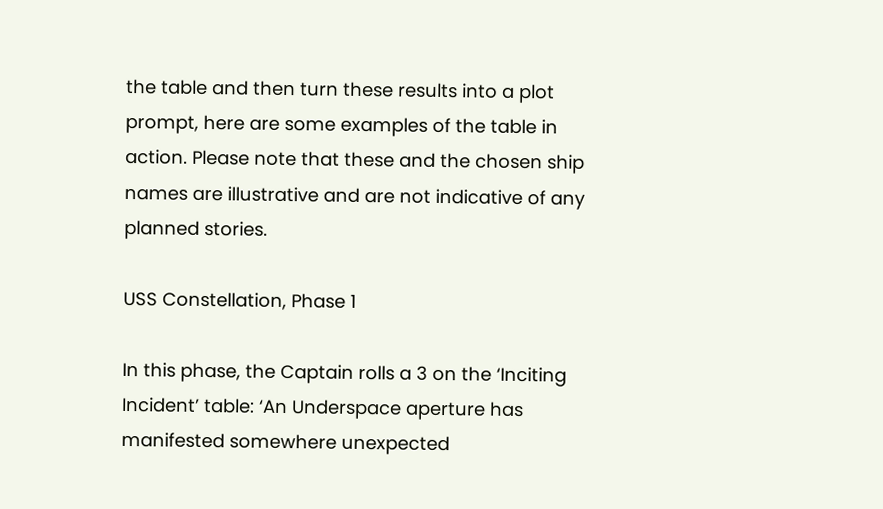the table and then turn these results into a plot prompt, here are some examples of the table in action. Please note that these and the chosen ship names are illustrative and are not indicative of any planned stories.

USS Constellation, Phase 1

In this phase, the Captain rolls a 3 on the ‘Inciting Incident’ table: ‘An Underspace aperture has manifested somewhere unexpected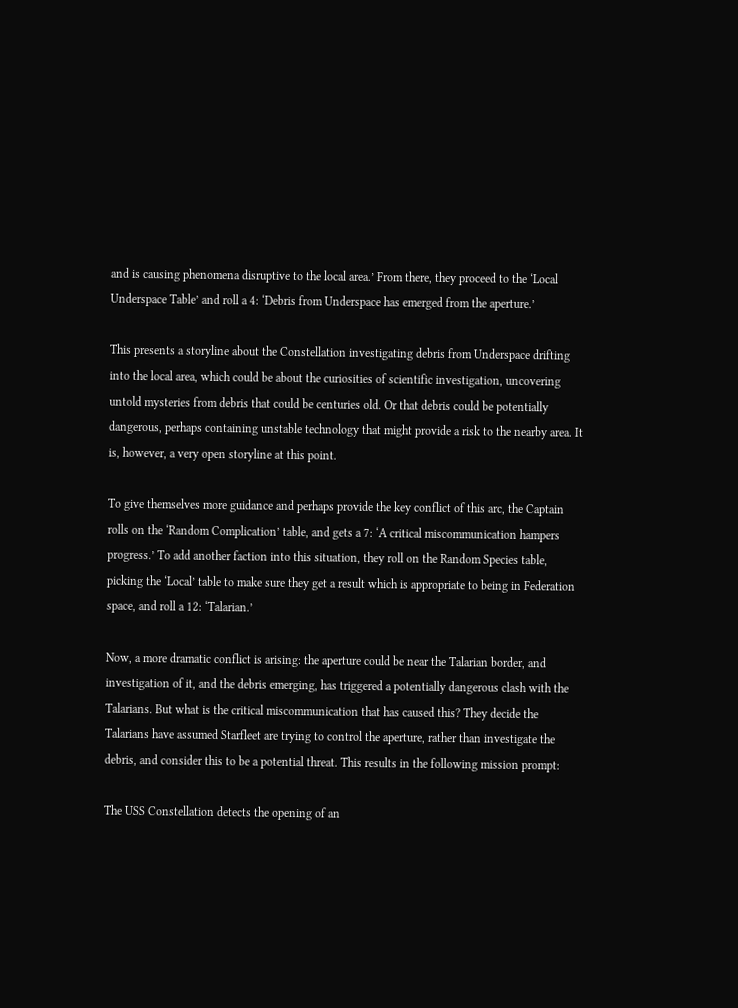and is causing phenomena disruptive to the local area.’ From there, they proceed to the ‘Local Underspace Table’ and roll a 4: ‘Debris from Underspace has emerged from the aperture.’

This presents a storyline about the Constellation investigating debris from Underspace drifting into the local area, which could be about the curiosities of scientific investigation, uncovering untold mysteries from debris that could be centuries old. Or that debris could be potentially dangerous, perhaps containing unstable technology that might provide a risk to the nearby area. It is, however, a very open storyline at this point.

To give themselves more guidance and perhaps provide the key conflict of this arc, the Captain rolls on the ‘Random Complication’ table, and gets a 7: ‘A critical miscommunication hampers progress.’ To add another faction into this situation, they roll on the Random Species table, picking the ‘Local’ table to make sure they get a result which is appropriate to being in Federation space, and roll a 12: ‘Talarian.’

Now, a more dramatic conflict is arising: the aperture could be near the Talarian border, and investigation of it, and the debris emerging, has triggered a potentially dangerous clash with the Talarians. But what is the critical miscommunication that has caused this? They decide the Talarians have assumed Starfleet are trying to control the aperture, rather than investigate the debris, and consider this to be a potential threat. This results in the following mission prompt:

The USS Constellation detects the opening of an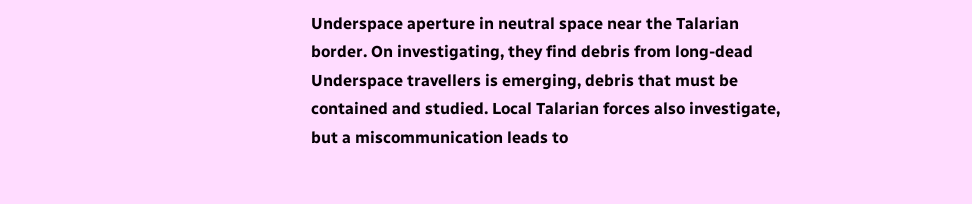Underspace aperture in neutral space near the Talarian border. On investigating, they find debris from long-dead Underspace travellers is emerging, debris that must be contained and studied. Local Talarian forces also investigate, but a miscommunication leads to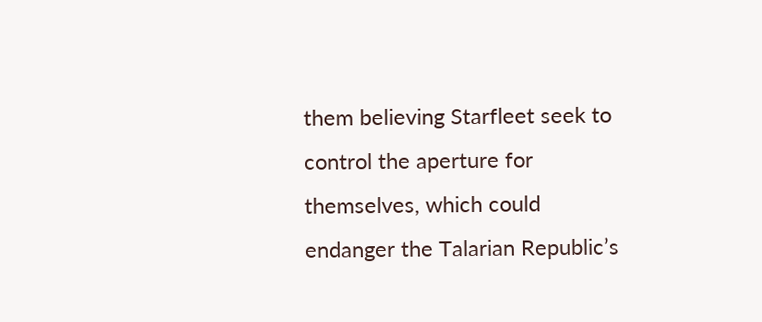them believing Starfleet seek to control the aperture for themselves, which could endanger the Talarian Republic’s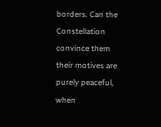borders. Can the Constellation convince them their motives are purely peaceful, when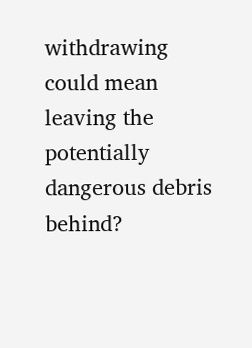withdrawing could mean leaving the potentially dangerous debris behind?